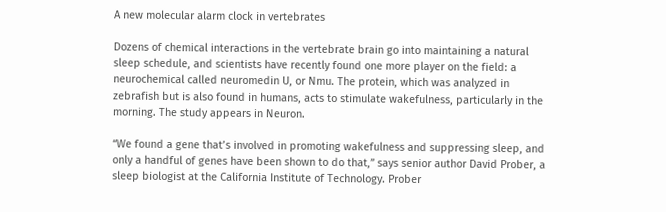A new molecular alarm clock in vertebrates

Dozens of chemical interactions in the vertebrate brain go into maintaining a natural sleep schedule, and scientists have recently found one more player on the field: a neurochemical called neuromedin U, or Nmu. The protein, which was analyzed in zebrafish but is also found in humans, acts to stimulate wakefulness, particularly in the morning. The study appears in Neuron.

“We found a gene that’s involved in promoting wakefulness and suppressing sleep, and only a handful of genes have been shown to do that,” says senior author David Prober, a sleep biologist at the California Institute of Technology. Prober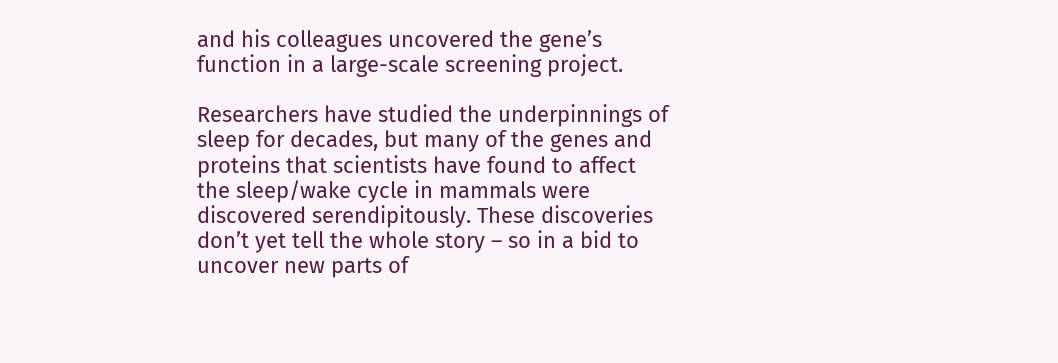and his colleagues uncovered the gene’s function in a large-scale screening project.

Researchers have studied the underpinnings of sleep for decades, but many of the genes and proteins that scientists have found to affect the sleep/wake cycle in mammals were discovered serendipitously. These discoveries don’t yet tell the whole story – so in a bid to uncover new parts of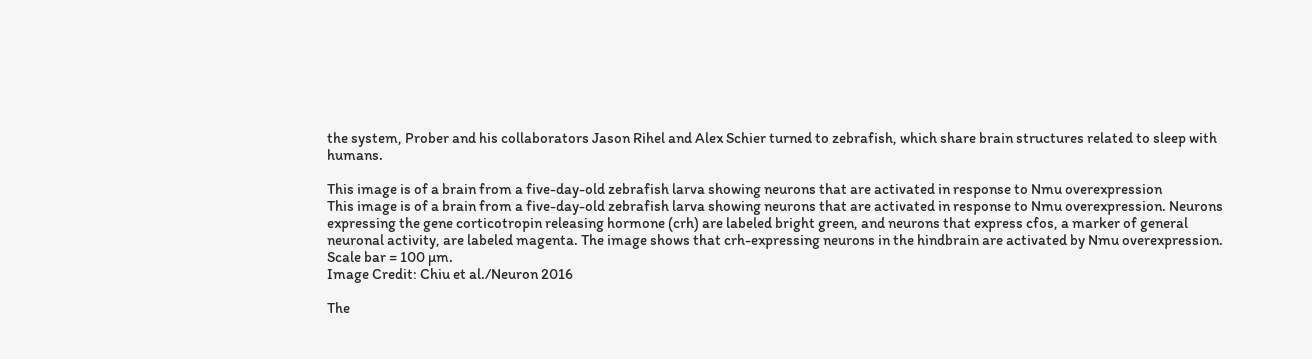the system, Prober and his collaborators Jason Rihel and Alex Schier turned to zebrafish, which share brain structures related to sleep with humans.

This image is of a brain from a five-day-old zebrafish larva showing neurons that are activated in response to Nmu overexpression
This image is of a brain from a five-day-old zebrafish larva showing neurons that are activated in response to Nmu overexpression. Neurons expressing the gene corticotropin releasing hormone (crh) are labeled bright green, and neurons that express cfos, a marker of general neuronal activity, are labeled magenta. The image shows that crh-expressing neurons in the hindbrain are activated by Nmu overexpression. Scale bar = 100 µm.
Image Credit: Chiu et al./Neuron 2016

The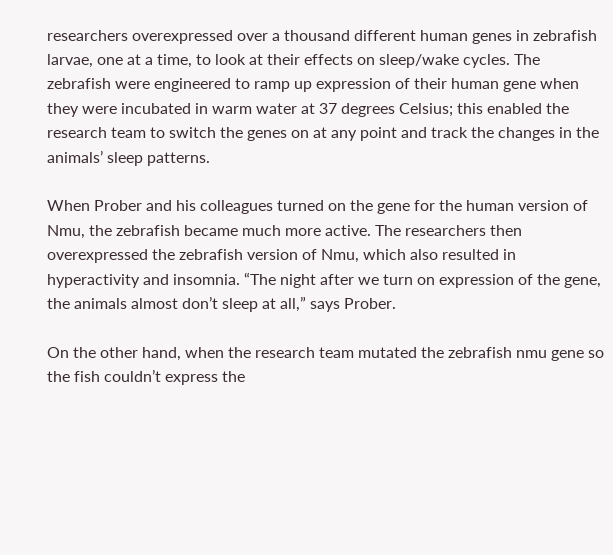researchers overexpressed over a thousand different human genes in zebrafish larvae, one at a time, to look at their effects on sleep/wake cycles. The zebrafish were engineered to ramp up expression of their human gene when they were incubated in warm water at 37 degrees Celsius; this enabled the research team to switch the genes on at any point and track the changes in the animals’ sleep patterns.

When Prober and his colleagues turned on the gene for the human version of Nmu, the zebrafish became much more active. The researchers then overexpressed the zebrafish version of Nmu, which also resulted in hyperactivity and insomnia. “The night after we turn on expression of the gene, the animals almost don’t sleep at all,” says Prober.

On the other hand, when the research team mutated the zebrafish nmu gene so the fish couldn’t express the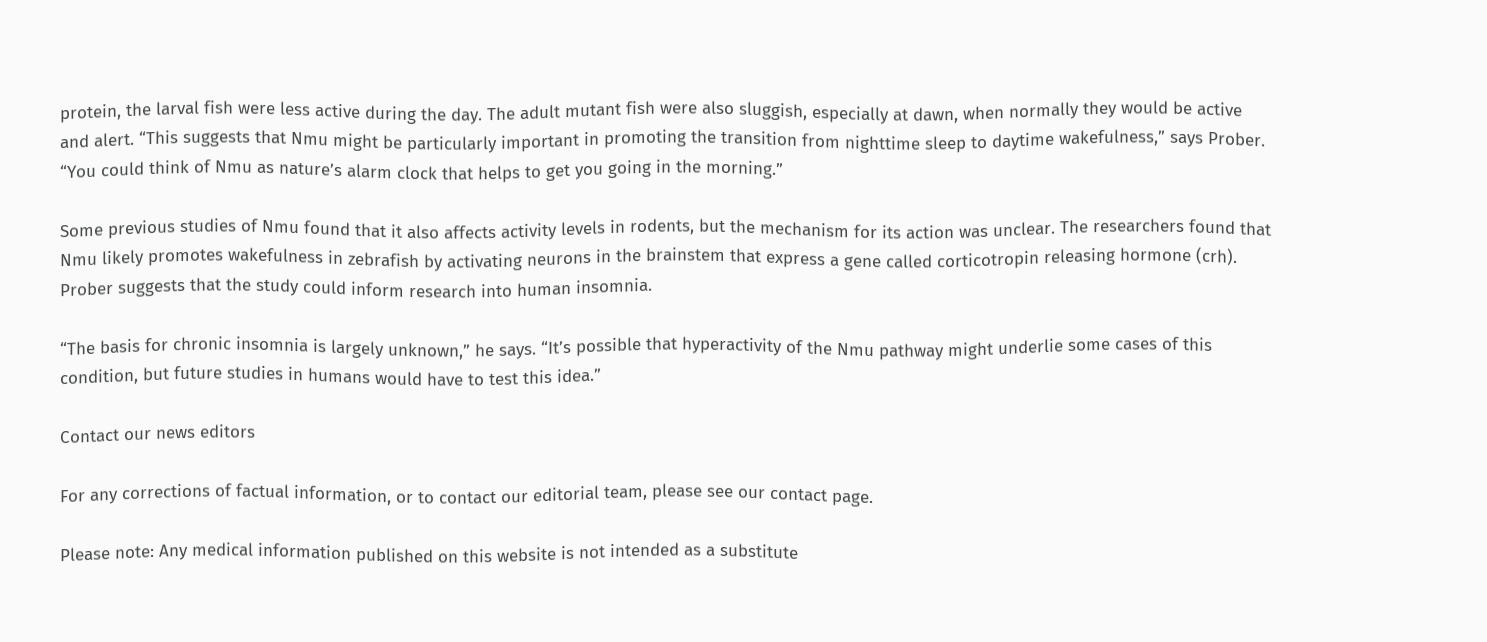protein, the larval fish were less active during the day. The adult mutant fish were also sluggish, especially at dawn, when normally they would be active and alert. “This suggests that Nmu might be particularly important in promoting the transition from nighttime sleep to daytime wakefulness,” says Prober. “You could think of Nmu as nature’s alarm clock that helps to get you going in the morning.”

Some previous studies of Nmu found that it also affects activity levels in rodents, but the mechanism for its action was unclear. The researchers found that Nmu likely promotes wakefulness in zebrafish by activating neurons in the brainstem that express a gene called corticotropin releasing hormone (crh). Prober suggests that the study could inform research into human insomnia.

“The basis for chronic insomnia is largely unknown,” he says. “It’s possible that hyperactivity of the Nmu pathway might underlie some cases of this condition, but future studies in humans would have to test this idea.”

Contact our news editors

For any corrections of factual information, or to contact our editorial team, please see our contact page.

Please note: Any medical information published on this website is not intended as a substitute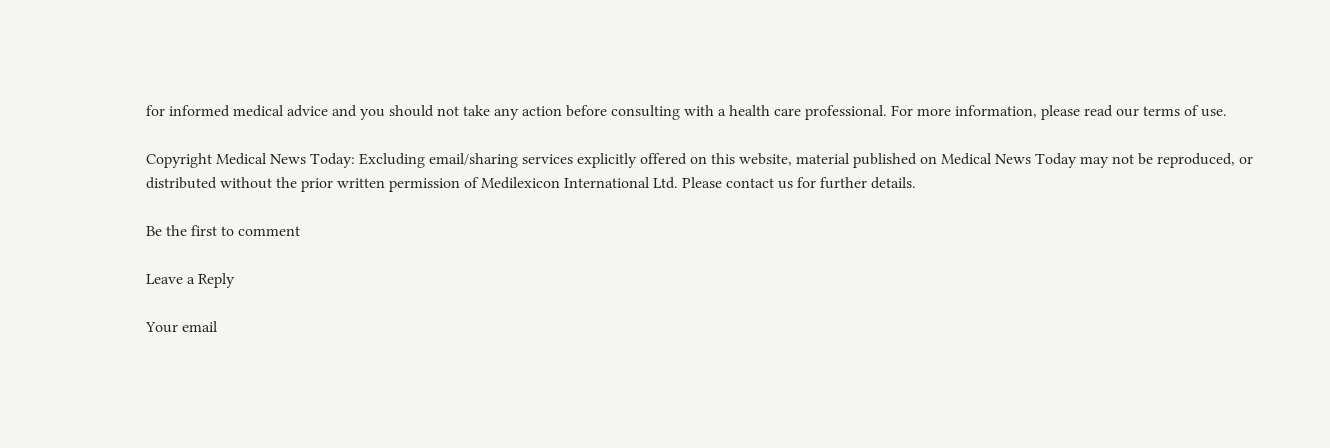for informed medical advice and you should not take any action before consulting with a health care professional. For more information, please read our terms of use.

Copyright Medical News Today: Excluding email/sharing services explicitly offered on this website, material published on Medical News Today may not be reproduced, or distributed without the prior written permission of Medilexicon International Ltd. Please contact us for further details.

Be the first to comment

Leave a Reply

Your email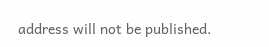address will not be published.